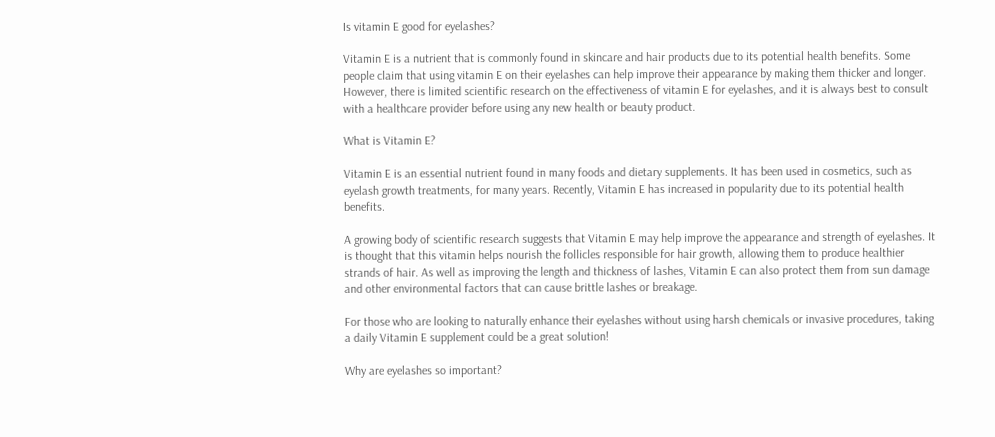Is vitamin E good for eyelashes?

Vitamin E is a nutrient that is commonly found in skincare and hair products due to its potential health benefits. Some people claim that using vitamin E on their eyelashes can help improve their appearance by making them thicker and longer. However, there is limited scientific research on the effectiveness of vitamin E for eyelashes, and it is always best to consult with a healthcare provider before using any new health or beauty product.

What is Vitamin E?

Vitamin E is an essential nutrient found in many foods and dietary supplements. It has been used in cosmetics, such as eyelash growth treatments, for many years. Recently, Vitamin E has increased in popularity due to its potential health benefits.

A growing body of scientific research suggests that Vitamin E may help improve the appearance and strength of eyelashes. It is thought that this vitamin helps nourish the follicles responsible for hair growth, allowing them to produce healthier strands of hair. As well as improving the length and thickness of lashes, Vitamin E can also protect them from sun damage and other environmental factors that can cause brittle lashes or breakage.

For those who are looking to naturally enhance their eyelashes without using harsh chemicals or invasive procedures, taking a daily Vitamin E supplement could be a great solution!

Why are eyelashes so important?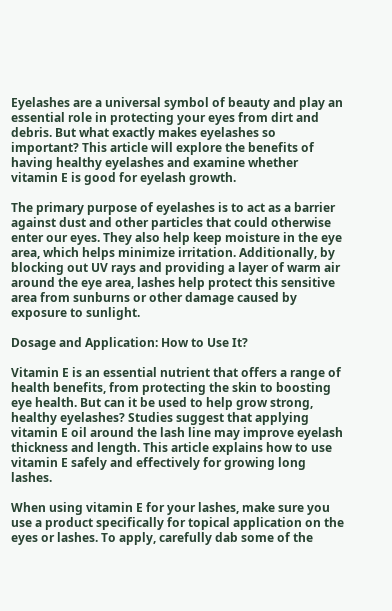Eyelashes are a universal symbol of beauty and play an essential role in protecting your eyes from dirt and debris. But what exactly makes eyelashes so important? This article will explore the benefits of having healthy eyelashes and examine whether vitamin E is good for eyelash growth.

The primary purpose of eyelashes is to act as a barrier against dust and other particles that could otherwise enter our eyes. They also help keep moisture in the eye area, which helps minimize irritation. Additionally, by blocking out UV rays and providing a layer of warm air around the eye area, lashes help protect this sensitive area from sunburns or other damage caused by exposure to sunlight.

Dosage and Application: How to Use It?

Vitamin E is an essential nutrient that offers a range of health benefits, from protecting the skin to boosting eye health. But can it be used to help grow strong, healthy eyelashes? Studies suggest that applying vitamin E oil around the lash line may improve eyelash thickness and length. This article explains how to use vitamin E safely and effectively for growing long lashes.

When using vitamin E for your lashes, make sure you use a product specifically for topical application on the eyes or lashes. To apply, carefully dab some of the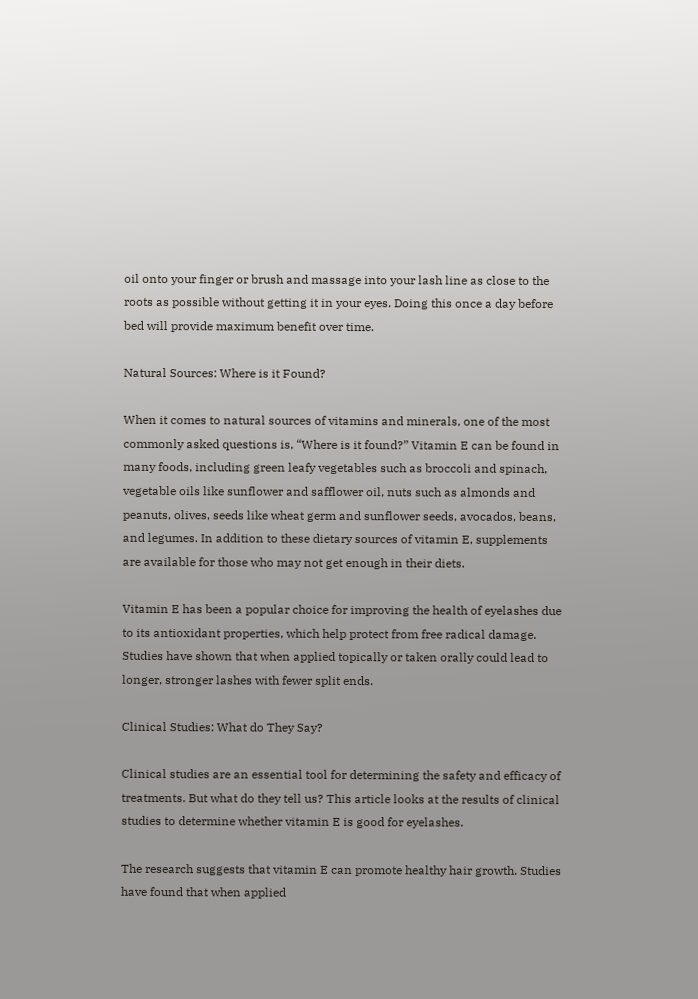oil onto your finger or brush and massage into your lash line as close to the roots as possible without getting it in your eyes. Doing this once a day before bed will provide maximum benefit over time.

Natural Sources: Where is it Found?

When it comes to natural sources of vitamins and minerals, one of the most commonly asked questions is, “Where is it found?” Vitamin E can be found in many foods, including green leafy vegetables such as broccoli and spinach, vegetable oils like sunflower and safflower oil, nuts such as almonds and peanuts, olives, seeds like wheat germ and sunflower seeds, avocados, beans, and legumes. In addition to these dietary sources of vitamin E, supplements are available for those who may not get enough in their diets.

Vitamin E has been a popular choice for improving the health of eyelashes due to its antioxidant properties, which help protect from free radical damage. Studies have shown that when applied topically or taken orally could lead to longer, stronger lashes with fewer split ends.

Clinical Studies: What do They Say?

Clinical studies are an essential tool for determining the safety and efficacy of treatments. But what do they tell us? This article looks at the results of clinical studies to determine whether vitamin E is good for eyelashes.

The research suggests that vitamin E can promote healthy hair growth. Studies have found that when applied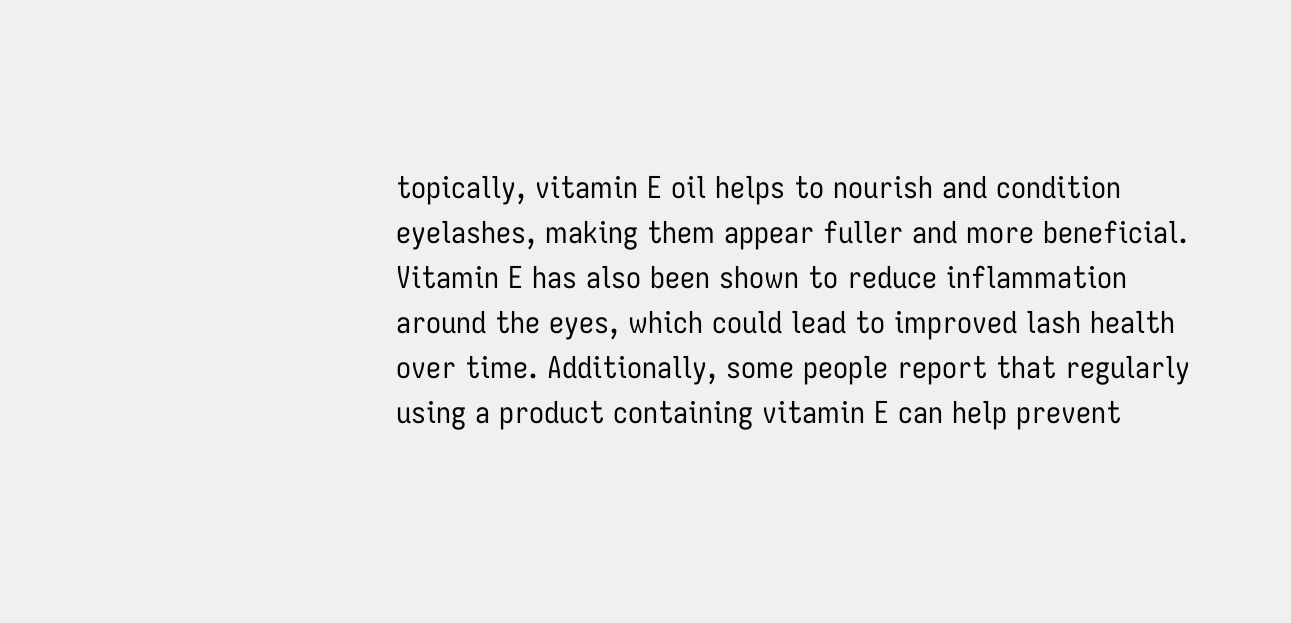topically, vitamin E oil helps to nourish and condition eyelashes, making them appear fuller and more beneficial. Vitamin E has also been shown to reduce inflammation around the eyes, which could lead to improved lash health over time. Additionally, some people report that regularly using a product containing vitamin E can help prevent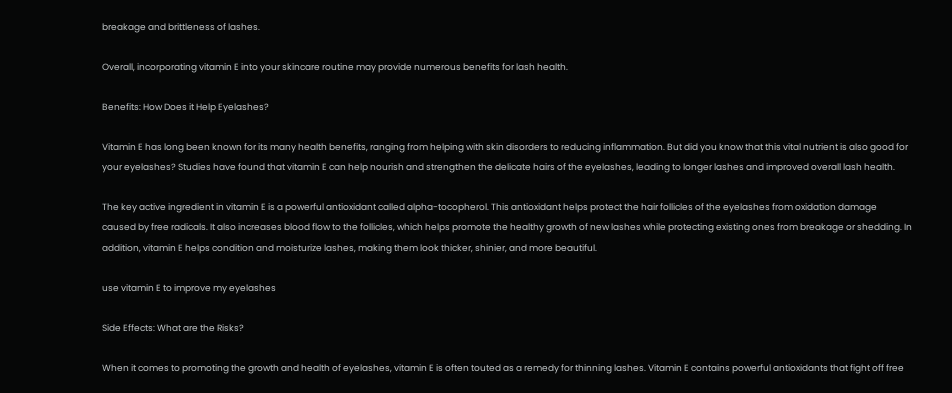breakage and brittleness of lashes.

Overall, incorporating vitamin E into your skincare routine may provide numerous benefits for lash health.

Benefits: How Does it Help Eyelashes?

Vitamin E has long been known for its many health benefits, ranging from helping with skin disorders to reducing inflammation. But did you know that this vital nutrient is also good for your eyelashes? Studies have found that vitamin E can help nourish and strengthen the delicate hairs of the eyelashes, leading to longer lashes and improved overall lash health.

The key active ingredient in vitamin E is a powerful antioxidant called alpha-tocopherol. This antioxidant helps protect the hair follicles of the eyelashes from oxidation damage caused by free radicals. It also increases blood flow to the follicles, which helps promote the healthy growth of new lashes while protecting existing ones from breakage or shedding. In addition, vitamin E helps condition and moisturize lashes, making them look thicker, shinier, and more beautiful.

use vitamin E to improve my eyelashes

Side Effects: What are the Risks?

When it comes to promoting the growth and health of eyelashes, vitamin E is often touted as a remedy for thinning lashes. Vitamin E contains powerful antioxidants that fight off free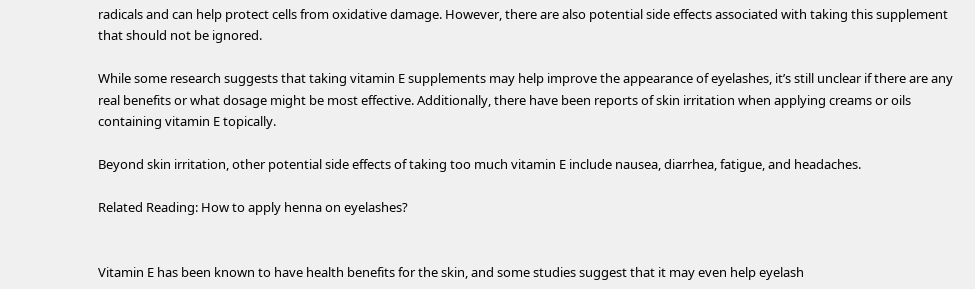radicals and can help protect cells from oxidative damage. However, there are also potential side effects associated with taking this supplement that should not be ignored.

While some research suggests that taking vitamin E supplements may help improve the appearance of eyelashes, it’s still unclear if there are any real benefits or what dosage might be most effective. Additionally, there have been reports of skin irritation when applying creams or oils containing vitamin E topically.

Beyond skin irritation, other potential side effects of taking too much vitamin E include nausea, diarrhea, fatigue, and headaches.

Related Reading: How to apply henna on eyelashes?


Vitamin E has been known to have health benefits for the skin, and some studies suggest that it may even help eyelash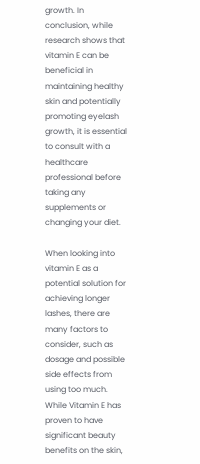growth. In conclusion, while research shows that vitamin E can be beneficial in maintaining healthy skin and potentially promoting eyelash growth, it is essential to consult with a healthcare professional before taking any supplements or changing your diet.

When looking into vitamin E as a potential solution for achieving longer lashes, there are many factors to consider, such as dosage and possible side effects from using too much. While Vitamin E has proven to have significant beauty benefits on the skin,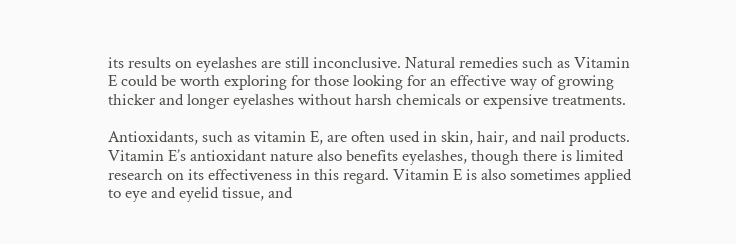its results on eyelashes are still inconclusive. Natural remedies such as Vitamin E could be worth exploring for those looking for an effective way of growing thicker and longer eyelashes without harsh chemicals or expensive treatments.

Antioxidants, such as vitamin E, are often used in skin, hair, and nail products. Vitamin E’s antioxidant nature also benefits eyelashes, though there is limited research on its effectiveness in this regard. Vitamin E is also sometimes applied to eye and eyelid tissue, and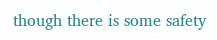though there is some safety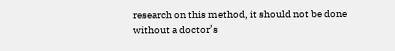research on this method, it should not be done without a doctor’s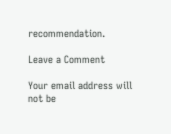recommendation.

Leave a Comment

Your email address will not be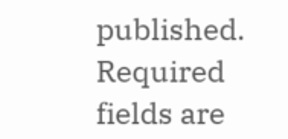published. Required fields are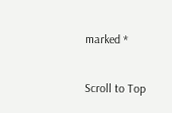marked *

Scroll to Top